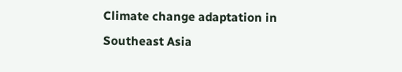Climate change adaptation in Southeast Asia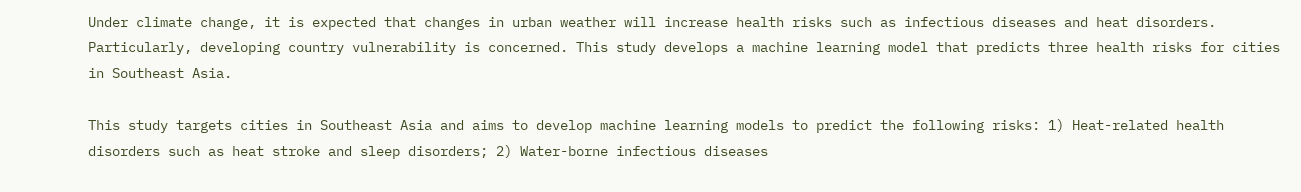Under climate change, it is expected that changes in urban weather will increase health risks such as infectious diseases and heat disorders. Particularly, developing country vulnerability is concerned. This study develops a machine learning model that predicts three health risks for cities in Southeast Asia.

This study targets cities in Southeast Asia and aims to develop machine learning models to predict the following risks: 1) Heat-related health disorders such as heat stroke and sleep disorders; 2) Water-borne infectious diseases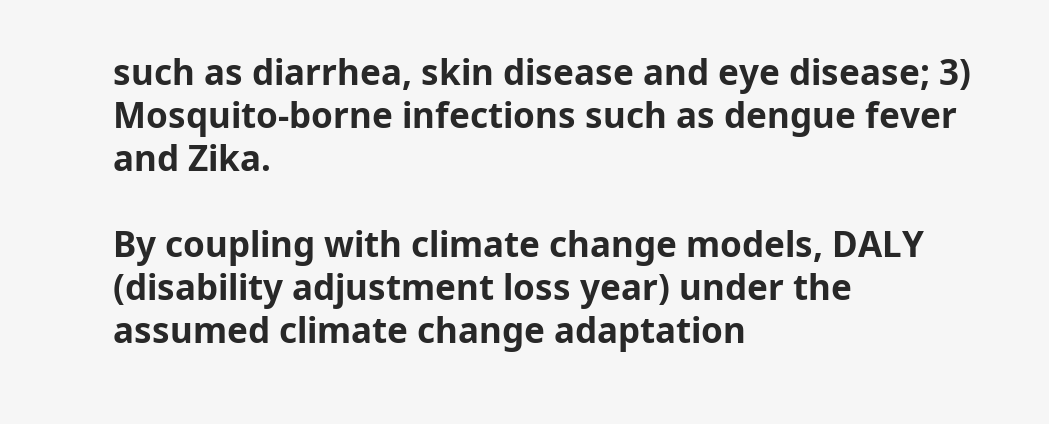such as diarrhea, skin disease and eye disease; 3) Mosquito-borne infections such as dengue fever and Zika.

By coupling with climate change models, DALY (disability adjustment loss year) under the assumed climate change adaptation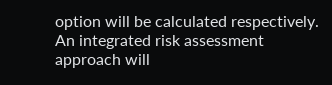option will be calculated respectively. An integrated risk assessment approach will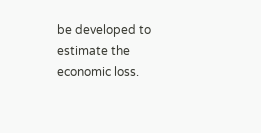be developed to estimate the economic loss.